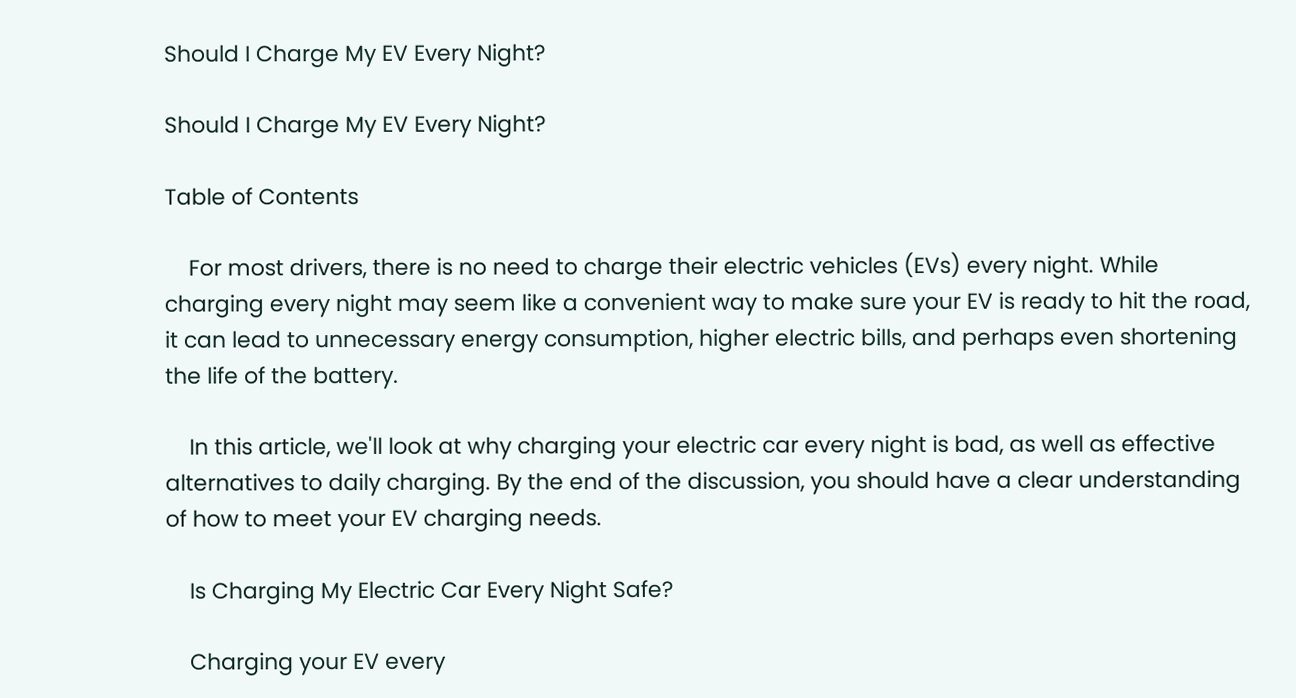Should I Charge My EV Every Night?

Should I Charge My EV Every Night?

Table of Contents

    For most drivers, there is no need to charge their electric vehicles (EVs) every night. While charging every night may seem like a convenient way to make sure your EV is ready to hit the road, it can lead to unnecessary energy consumption, higher electric bills, and perhaps even shortening the life of the battery.

    In this article, we'll look at why charging your electric car every night is bad, as well as effective alternatives to daily charging. By the end of the discussion, you should have a clear understanding of how to meet your EV charging needs.

    Is Charging My Electric Car Every Night Safe?

    Charging your EV every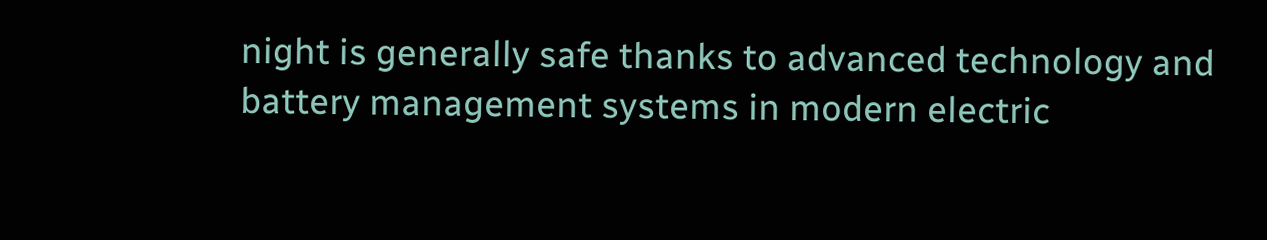night is generally safe thanks to advanced technology and battery management systems in modern electric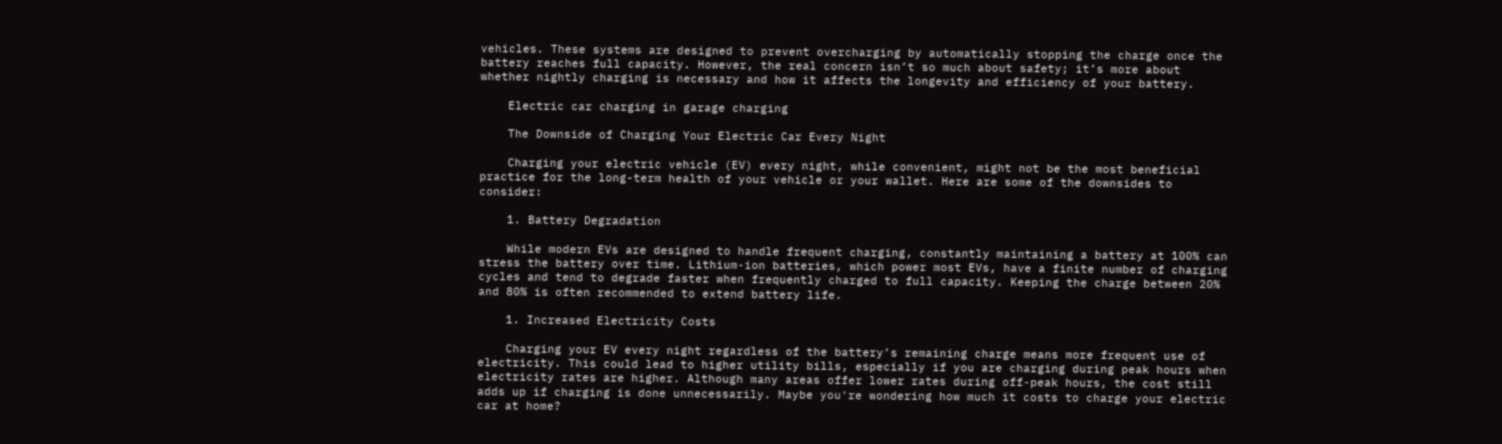vehicles. These systems are designed to prevent overcharging by automatically stopping the charge once the battery reaches full capacity. However, the real concern isn’t so much about safety; it’s more about whether nightly charging is necessary and how it affects the longevity and efficiency of your battery.

    Electric car charging in garage charging

    The Downside of Charging Your Electric Car Every Night

    Charging your electric vehicle (EV) every night, while convenient, might not be the most beneficial practice for the long-term health of your vehicle or your wallet. Here are some of the downsides to consider:

    1. Battery Degradation

    While modern EVs are designed to handle frequent charging, constantly maintaining a battery at 100% can stress the battery over time. Lithium-ion batteries, which power most EVs, have a finite number of charging cycles and tend to degrade faster when frequently charged to full capacity. Keeping the charge between 20% and 80% is often recommended to extend battery life.

    1. Increased Electricity Costs

    Charging your EV every night regardless of the battery’s remaining charge means more frequent use of electricity. This could lead to higher utility bills, especially if you are charging during peak hours when electricity rates are higher. Although many areas offer lower rates during off-peak hours, the cost still adds up if charging is done unnecessarily. Maybe you're wondering how much it costs to charge your electric car at home?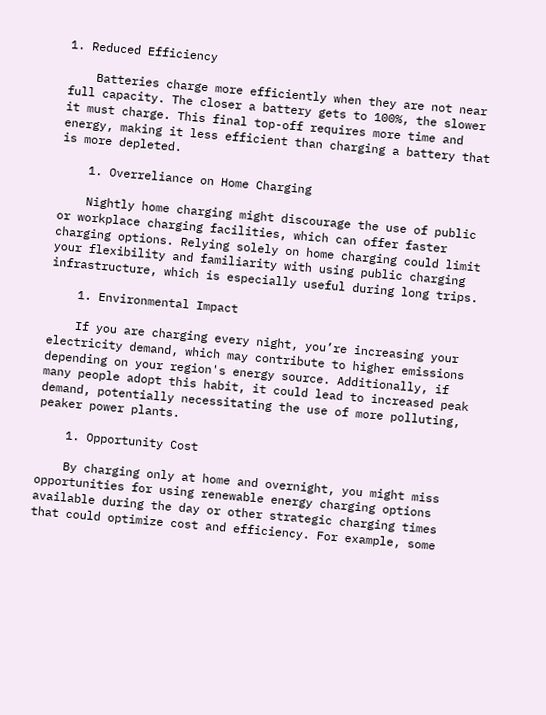1. Reduced Efficiency

    Batteries charge more efficiently when they are not near full capacity. The closer a battery gets to 100%, the slower it must charge. This final top-off requires more time and energy, making it less efficient than charging a battery that is more depleted.

    1. Overreliance on Home Charging

    Nightly home charging might discourage the use of public or workplace charging facilities, which can offer faster charging options. Relying solely on home charging could limit your flexibility and familiarity with using public charging infrastructure, which is especially useful during long trips.

    1. Environmental Impact

    If you are charging every night, you’re increasing your electricity demand, which may contribute to higher emissions depending on your region's energy source. Additionally, if many people adopt this habit, it could lead to increased peak demand, potentially necessitating the use of more polluting, peaker power plants.

    1. Opportunity Cost

    By charging only at home and overnight, you might miss opportunities for using renewable energy charging options available during the day or other strategic charging times that could optimize cost and efficiency. For example, some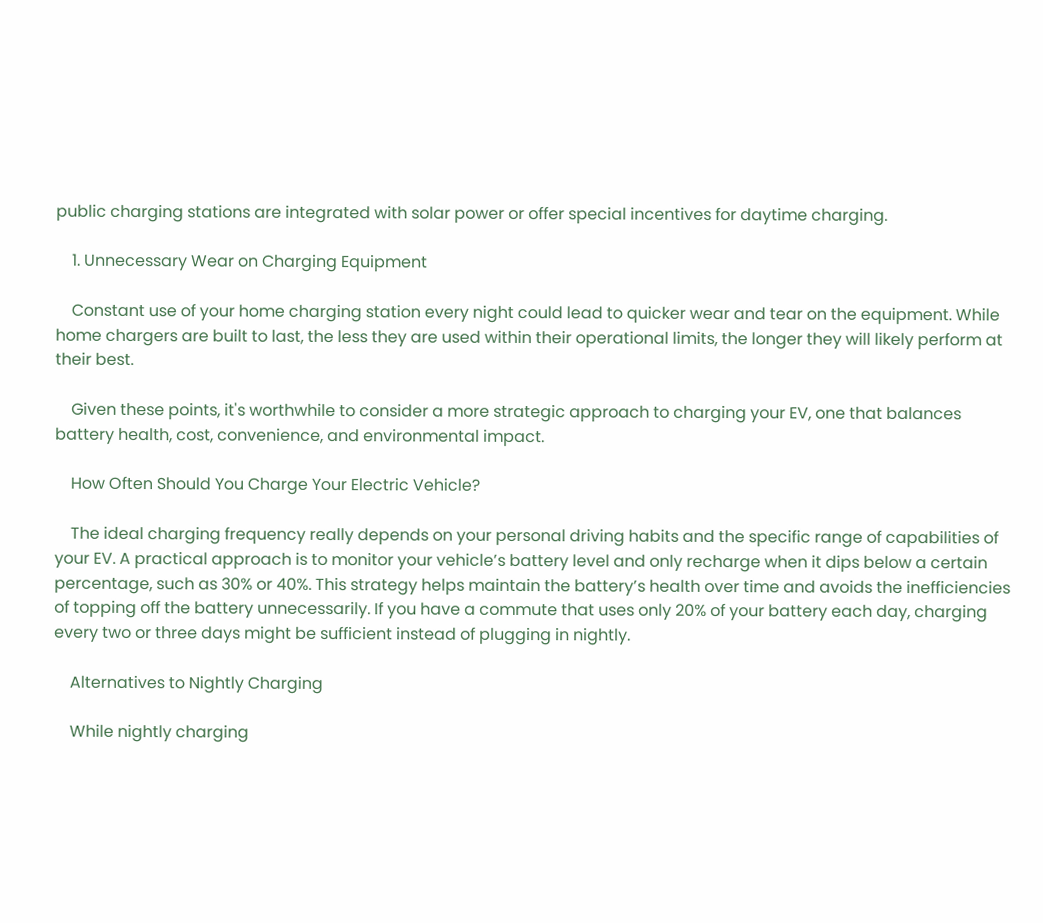public charging stations are integrated with solar power or offer special incentives for daytime charging.

    1. Unnecessary Wear on Charging Equipment

    Constant use of your home charging station every night could lead to quicker wear and tear on the equipment. While home chargers are built to last, the less they are used within their operational limits, the longer they will likely perform at their best.

    Given these points, it's worthwhile to consider a more strategic approach to charging your EV, one that balances battery health, cost, convenience, and environmental impact.

    How Often Should You Charge Your Electric Vehicle?

    The ideal charging frequency really depends on your personal driving habits and the specific range of capabilities of your EV. A practical approach is to monitor your vehicle’s battery level and only recharge when it dips below a certain percentage, such as 30% or 40%. This strategy helps maintain the battery’s health over time and avoids the inefficiencies of topping off the battery unnecessarily. If you have a commute that uses only 20% of your battery each day, charging every two or three days might be sufficient instead of plugging in nightly.

    Alternatives to Nightly Charging

    While nightly charging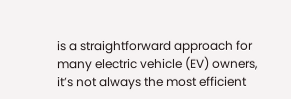is a straightforward approach for many electric vehicle (EV) owners, it’s not always the most efficient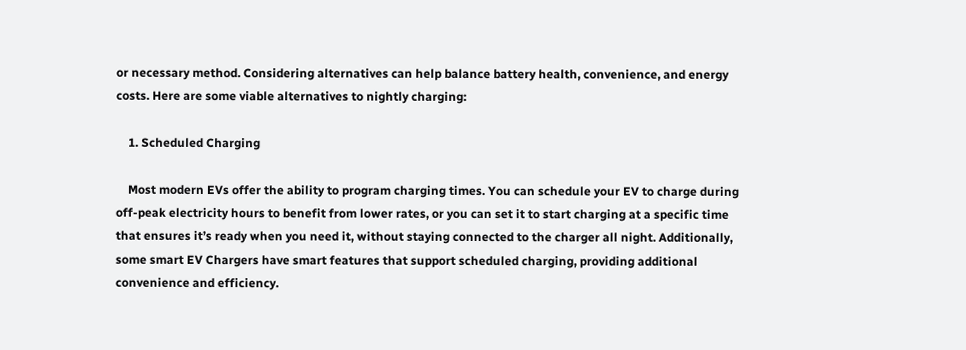or necessary method. Considering alternatives can help balance battery health, convenience, and energy costs. Here are some viable alternatives to nightly charging:

    1. Scheduled Charging

    Most modern EVs offer the ability to program charging times. You can schedule your EV to charge during off-peak electricity hours to benefit from lower rates, or you can set it to start charging at a specific time that ensures it’s ready when you need it, without staying connected to the charger all night. Additionally, some smart EV Chargers have smart features that support scheduled charging, providing additional convenience and efficiency.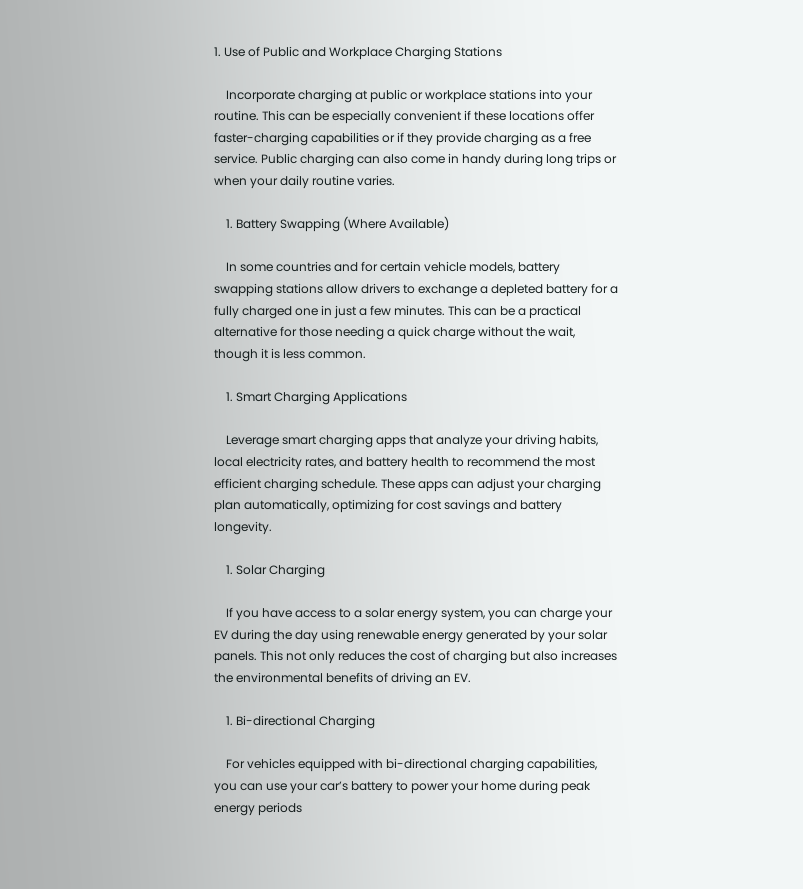1. Use of Public and Workplace Charging Stations

    Incorporate charging at public or workplace stations into your routine. This can be especially convenient if these locations offer faster-charging capabilities or if they provide charging as a free service. Public charging can also come in handy during long trips or when your daily routine varies.

    1. Battery Swapping (Where Available)

    In some countries and for certain vehicle models, battery swapping stations allow drivers to exchange a depleted battery for a fully charged one in just a few minutes. This can be a practical alternative for those needing a quick charge without the wait, though it is less common.

    1. Smart Charging Applications

    Leverage smart charging apps that analyze your driving habits, local electricity rates, and battery health to recommend the most efficient charging schedule. These apps can adjust your charging plan automatically, optimizing for cost savings and battery longevity.

    1. Solar Charging

    If you have access to a solar energy system, you can charge your EV during the day using renewable energy generated by your solar panels. This not only reduces the cost of charging but also increases the environmental benefits of driving an EV.

    1. Bi-directional Charging

    For vehicles equipped with bi-directional charging capabilities, you can use your car’s battery to power your home during peak energy periods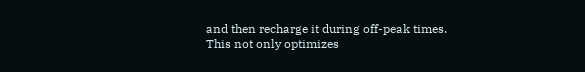and then recharge it during off-peak times. This not only optimizes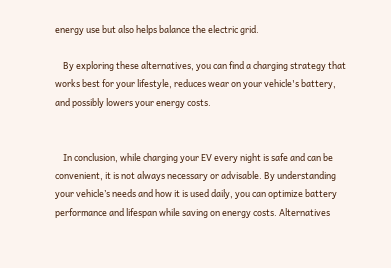energy use but also helps balance the electric grid.

    By exploring these alternatives, you can find a charging strategy that works best for your lifestyle, reduces wear on your vehicle's battery, and possibly lowers your energy costs.


    In conclusion, while charging your EV every night is safe and can be convenient, it is not always necessary or advisable. By understanding your vehicle’s needs and how it is used daily, you can optimize battery performance and lifespan while saving on energy costs. Alternatives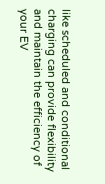like scheduled and conditional charging can provide flexibility and maintain the efficiency of your EV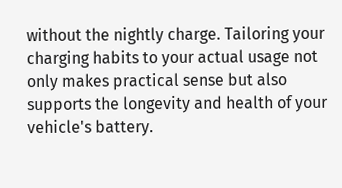without the nightly charge. Tailoring your charging habits to your actual usage not only makes practical sense but also supports the longevity and health of your vehicle's battery.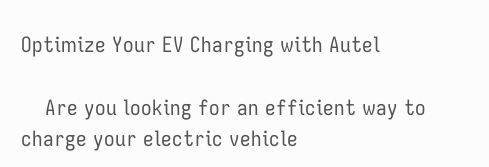Optimize Your EV Charging with Autel

    Are you looking for an efficient way to charge your electric vehicle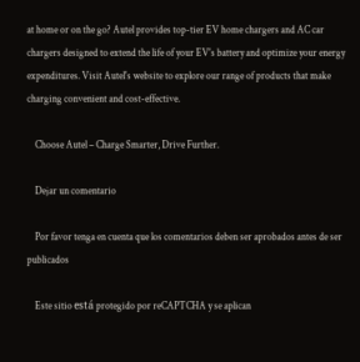at home or on the go? Autel provides top-tier EV home chargers and AC car chargers designed to extend the life of your EV's battery and optimize your energy expenditures. Visit Autel's website to explore our range of products that make charging convenient and cost-effective.

    Choose Autel – Charge Smarter, Drive Further.

    Dejar un comentario

    Por favor tenga en cuenta que los comentarios deben ser aprobados antes de ser publicados

    Este sitio está protegido por reCAPTCHA y se aplican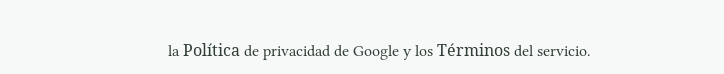la Política de privacidad de Google y los Términos del servicio.